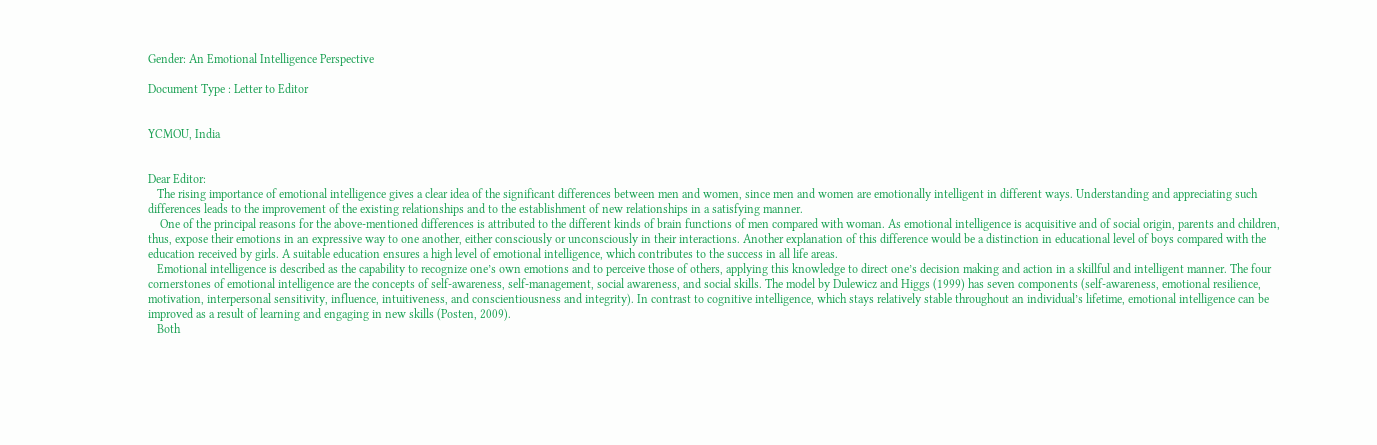Gender: An Emotional Intelligence Perspective

Document Type : Letter to Editor


YCMOU, India


Dear Editor:
   The rising importance of emotional intelligence gives a clear idea of the significant differences between men and women, since men and women are emotionally intelligent in different ways. Understanding and appreciating such differences leads to the improvement of the existing relationships and to the establishment of new relationships in a satisfying manner.
    One of the principal reasons for the above-mentioned differences is attributed to the different kinds of brain functions of men compared with woman. As emotional intelligence is acquisitive and of social origin, parents and children, thus, expose their emotions in an expressive way to one another, either consciously or unconsciously in their interactions. Another explanation of this difference would be a distinction in educational level of boys compared with the education received by girls. A suitable education ensures a high level of emotional intelligence, which contributes to the success in all life areas.
   Emotional intelligence is described as the capability to recognize one’s own emotions and to perceive those of others, applying this knowledge to direct one’s decision making and action in a skillful and intelligent manner. The four cornerstones of emotional intelligence are the concepts of self-awareness, self-management, social awareness, and social skills. The model by Dulewicz and Higgs (1999) has seven components (self-awareness, emotional resilience, motivation, interpersonal sensitivity, influence, intuitiveness, and conscientiousness and integrity). In contrast to cognitive intelligence, which stays relatively stable throughout an individual’s lifetime, emotional intelligence can be improved as a result of learning and engaging in new skills (Posten, 2009).
   Both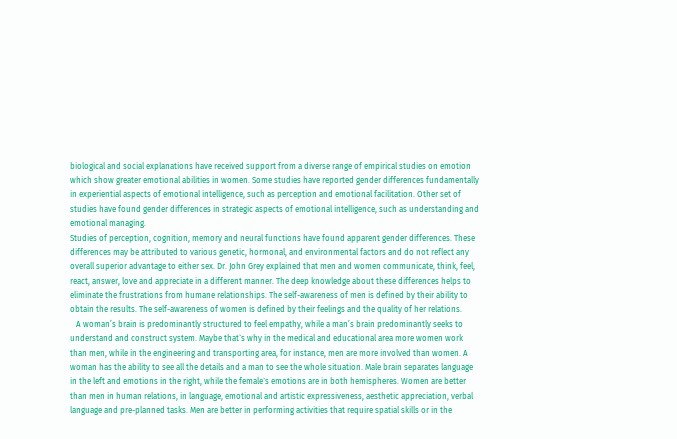biological and social explanations have received support from a diverse range of empirical studies on emotion which show greater emotional abilities in women. Some studies have reported gender differences fundamentally in experiential aspects of emotional intelligence, such as perception and emotional facilitation. Other set of studies have found gender differences in strategic aspects of emotional intelligence, such as understanding and emotional managing.
Studies of perception, cognition, memory and neural functions have found apparent gender differences. These differences may be attributed to various genetic, hormonal, and environmental factors and do not reflect any overall superior advantage to either sex. Dr. John Grey explained that men and women communicate, think, feel, react, answer, love and appreciate in a different manner. The deep knowledge about these differences helps to eliminate the frustrations from humane relationships. The self-awareness of men is defined by their ability to obtain the results. The self-awareness of women is defined by their feelings and the quality of her relations.
   A woman’s brain is predominantly structured to feel empathy, while a man’s brain predominantly seeks to understand and construct system. Maybe that`s why in the medical and educational area more women work than men, while in the engineering and transporting area, for instance, men are more involved than women. A woman has the ability to see all the details and a man to see the whole situation. Male brain separates language in the left and emotions in the right, while the female`s emotions are in both hemispheres. Women are better than men in human relations, in language, emotional and artistic expressiveness, aesthetic appreciation, verbal language and pre-planned tasks. Men are better in performing activities that require spatial skills or in the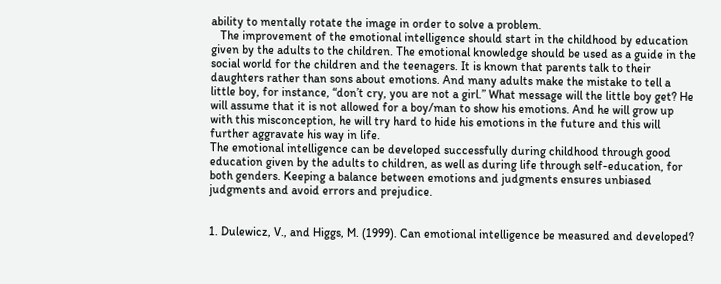ability to mentally rotate the image in order to solve a problem.
   The improvement of the emotional intelligence should start in the childhood by education given by the adults to the children. The emotional knowledge should be used as a guide in the social world for the children and the teenagers. It is known that parents talk to their daughters rather than sons about emotions. And many adults make the mistake to tell a little boy, for instance, “don’t cry, you are not a girl.” What message will the little boy get? He will assume that it is not allowed for a boy/man to show his emotions. And he will grow up with this misconception, he will try hard to hide his emotions in the future and this will further aggravate his way in life.
The emotional intelligence can be developed successfully during childhood through good education given by the adults to children, as well as during life through self-education, for both genders. Keeping a balance between emotions and judgments ensures unbiased judgments and avoid errors and prejudice.


1. Dulewicz, V., and Higgs, M. (1999). Can emotional intelligence be measured and developed?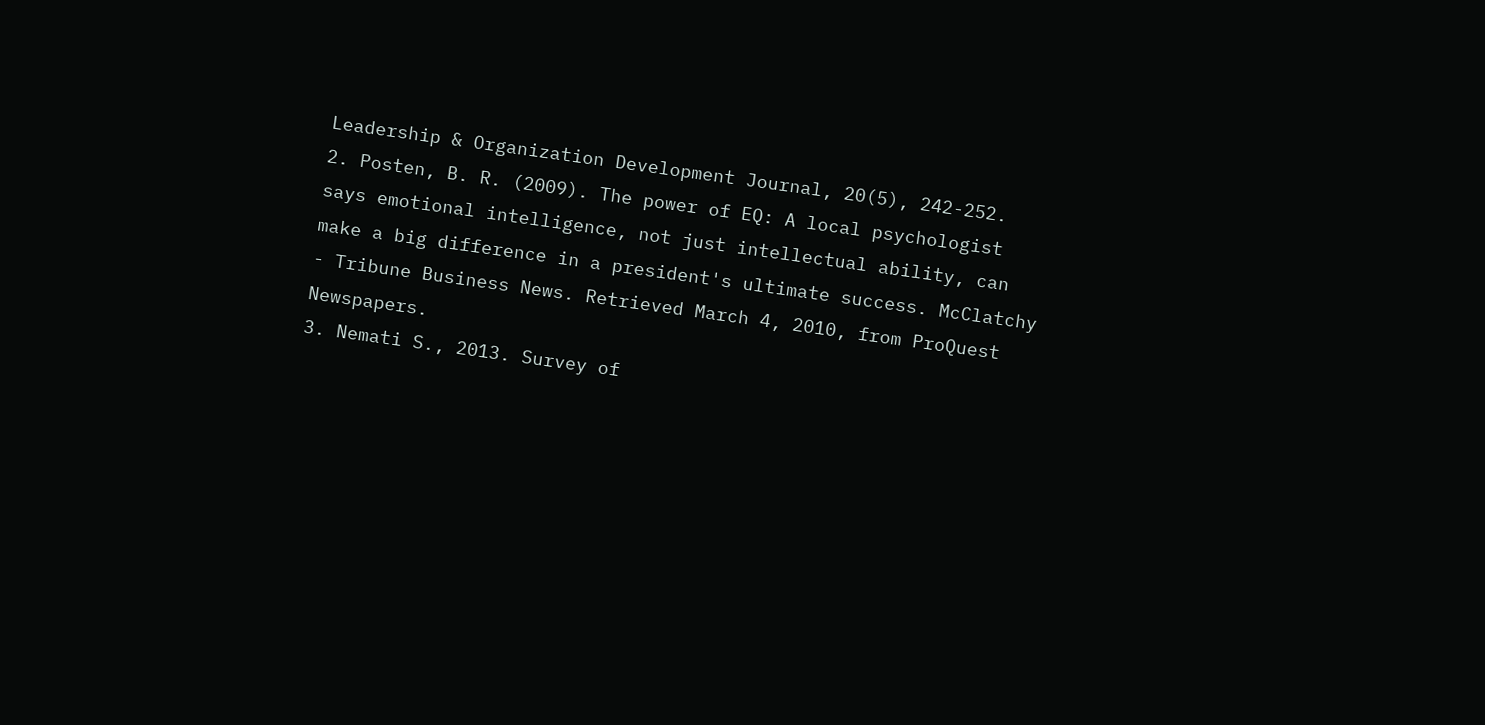Leadership & Organization Development Journal, 20(5), 242-252.
2. Posten, B. R. (2009). The power of EQ: A local psychologist says emotional intelligence, not just intellectual ability, can make a big difference in a president's ultimate success. McClatchy - Tribune Business News. Retrieved March 4, 2010, from ProQuest Newspapers.
3. Nemati S., 2013. Survey of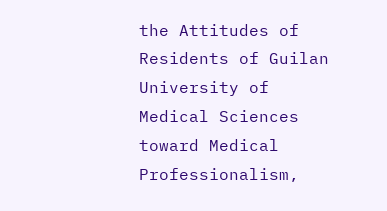the Attitudes of Residents of Guilan University of Medical Sciences toward Medical Professionalism,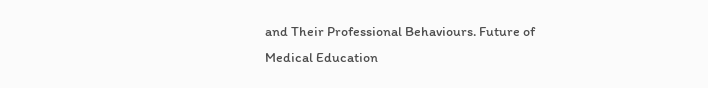and Their Professional Behaviours. Future of Medical Education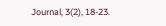Journal, 3(2), 18-23.